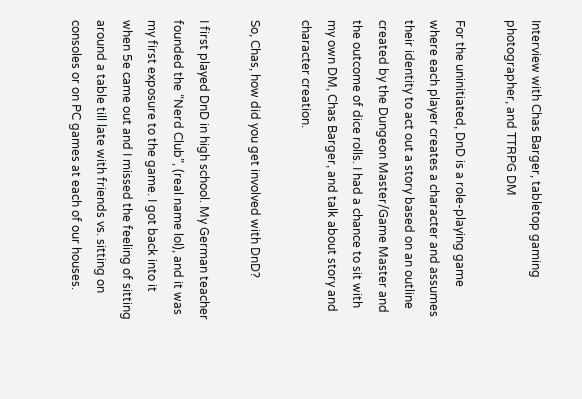Interview with Chas Barger, tabletop gaming photographer, and TTRPG DM

For the uninitiated, DnD is a role-playing game where each player creates a character and assumes their identity to act out a story based on an outline created by the Dungeon Master/Game Master and the outcome of dice rolls. I had a chance to sit with my own DM, Chas Barger, and talk about story and character creation.

So, Chas, how did you get involved with DnD?

I first played DnD in high school. My German teacher founded the “Nerd Club”, (real name lol), and it was my first exposure to the game. I got back into it when 5e came out and I missed the feeling of sitting around a table till late with friends vs. sitting on consoles or on PC games at each of our houses.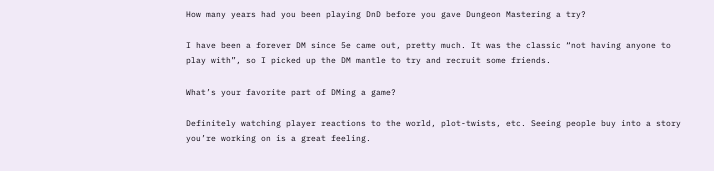How many years had you been playing DnD before you gave Dungeon Mastering a try?

I have been a forever DM since 5e came out, pretty much. It was the classic “not having anyone to play with”, so I picked up the DM mantle to try and recruit some friends.

What’s your favorite part of DMing a game?

Definitely watching player reactions to the world, plot-twists, etc. Seeing people buy into a story you’re working on is a great feeling.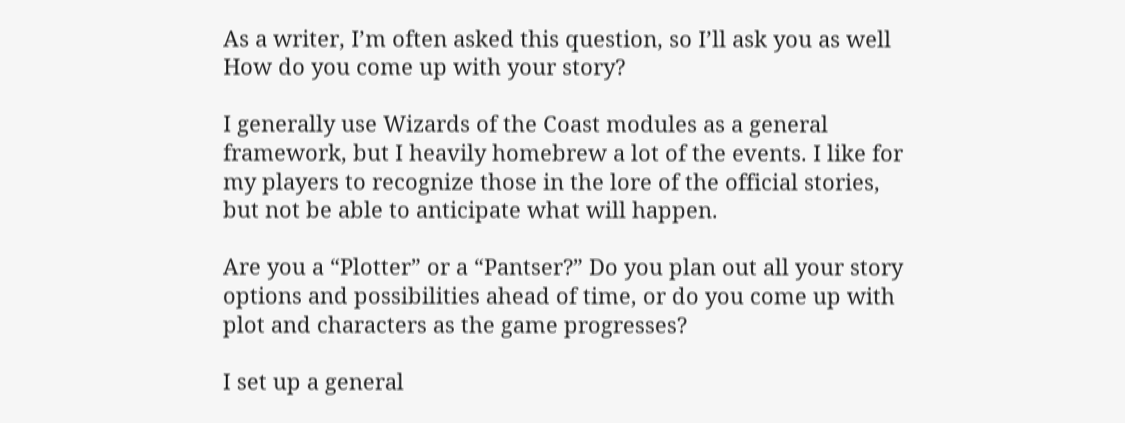As a writer, I’m often asked this question, so I’ll ask you as well How do you come up with your story?

I generally use Wizards of the Coast modules as a general framework, but I heavily homebrew a lot of the events. I like for my players to recognize those in the lore of the official stories, but not be able to anticipate what will happen.

Are you a “Plotter” or a “Pantser?” Do you plan out all your story options and possibilities ahead of time, or do you come up with plot and characters as the game progresses?

I set up a general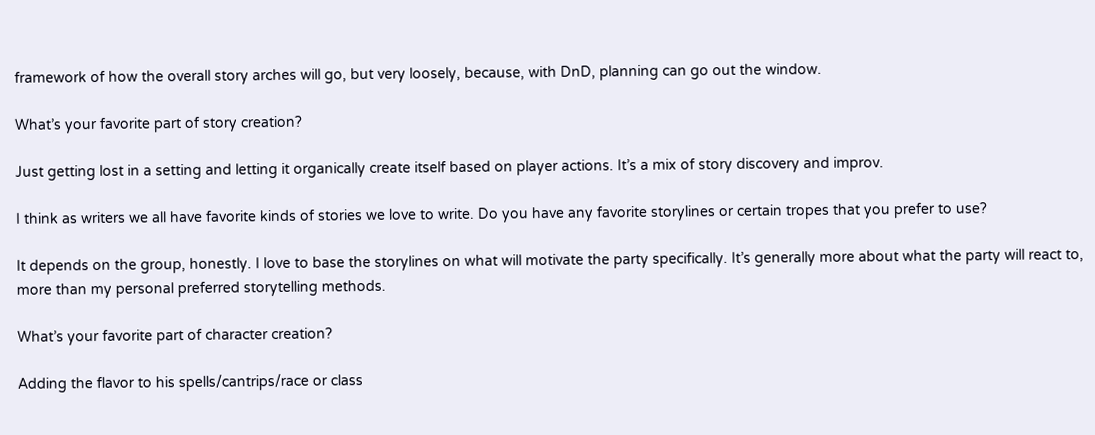framework of how the overall story arches will go, but very loosely, because, with DnD, planning can go out the window.

What’s your favorite part of story creation?

Just getting lost in a setting and letting it organically create itself based on player actions. It’s a mix of story discovery and improv.

I think as writers we all have favorite kinds of stories we love to write. Do you have any favorite storylines or certain tropes that you prefer to use?

It depends on the group, honestly. I love to base the storylines on what will motivate the party specifically. It’s generally more about what the party will react to, more than my personal preferred storytelling methods.

What’s your favorite part of character creation?

Adding the flavor to his spells/cantrips/race or class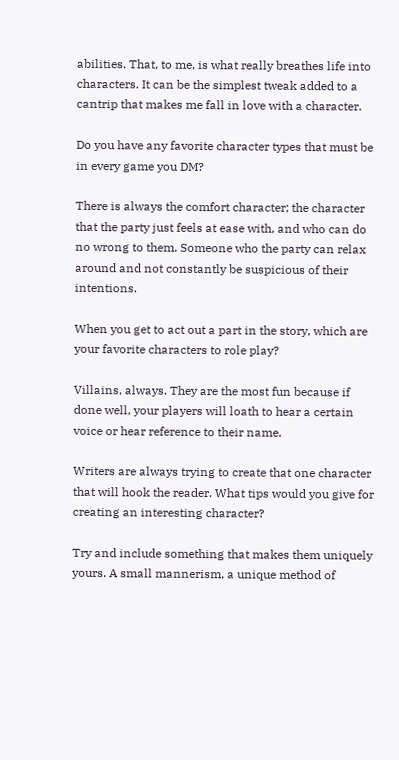abilities. That, to me, is what really breathes life into characters. It can be the simplest tweak added to a cantrip that makes me fall in love with a character.

Do you have any favorite character types that must be in every game you DM?

There is always the comfort character; the character that the party just feels at ease with, and who can do no wrong to them. Someone who the party can relax around and not constantly be suspicious of their intentions.

When you get to act out a part in the story, which are your favorite characters to role play?

Villains, always. They are the most fun because if done well, your players will loath to hear a certain voice or hear reference to their name.

Writers are always trying to create that one character that will hook the reader. What tips would you give for creating an interesting character?

Try and include something that makes them uniquely yours. A small mannerism, a unique method of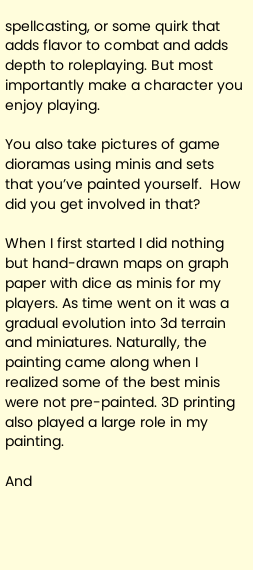spellcasting, or some quirk that adds flavor to combat and adds depth to roleplaying. But most importantly make a character you enjoy playing.

You also take pictures of game dioramas using minis and sets that you’ve painted yourself.  How did you get involved in that?

When I first started I did nothing but hand-drawn maps on graph paper with dice as minis for my players. As time went on it was a gradual evolution into 3d terrain and miniatures. Naturally, the painting came along when I realized some of the best minis were not pre-painted. 3D printing also played a large role in my painting.

And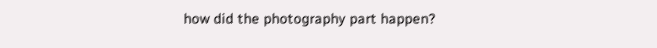how did the photography part happen?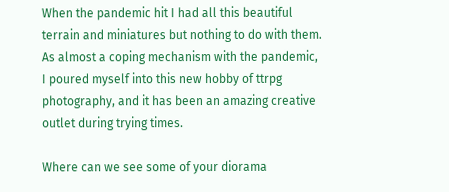When the pandemic hit I had all this beautiful terrain and miniatures but nothing to do with them. As almost a coping mechanism with the pandemic, I poured myself into this new hobby of ttrpg photography, and it has been an amazing creative outlet during trying times.

Where can we see some of your diorama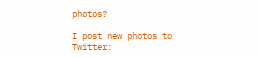photos?

I post new photos to Twitter: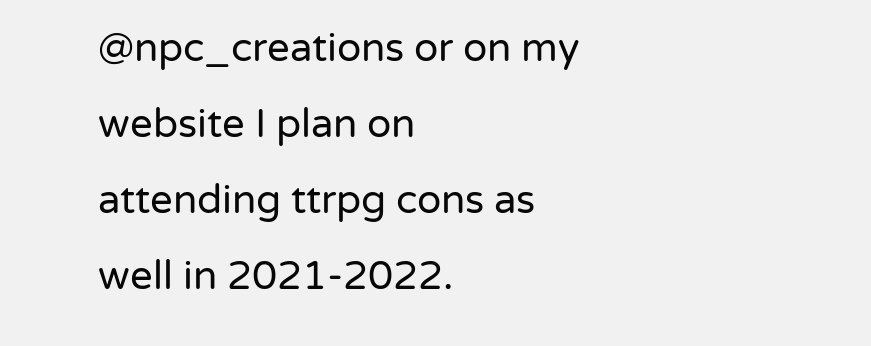@npc_creations or on my website I plan on attending ttrpg cons as well in 2021-2022.